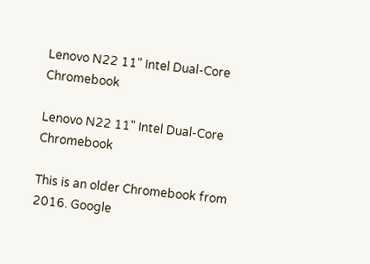Lenovo N22 11" Intel Dual-Core Chromebook

Lenovo N22 11" Intel Dual-Core Chromebook

This is an older Chromebook from 2016. Google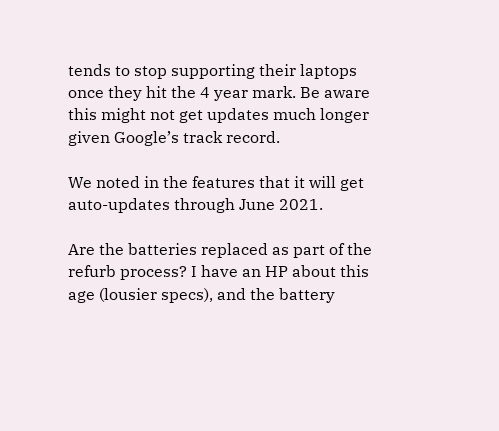tends to stop supporting their laptops once they hit the 4 year mark. Be aware this might not get updates much longer given Google’s track record.

We noted in the features that it will get auto-updates through June 2021.

Are the batteries replaced as part of the refurb process? I have an HP about this age (lousier specs), and the battery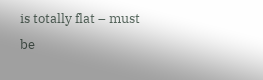is totally flat – must be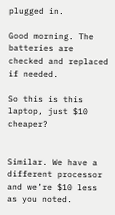plugged in.

Good morning. The batteries are checked and replaced if needed.

So this is this laptop, just $10 cheaper?


Similar. We have a different processor and we’re $10 less as you noted.